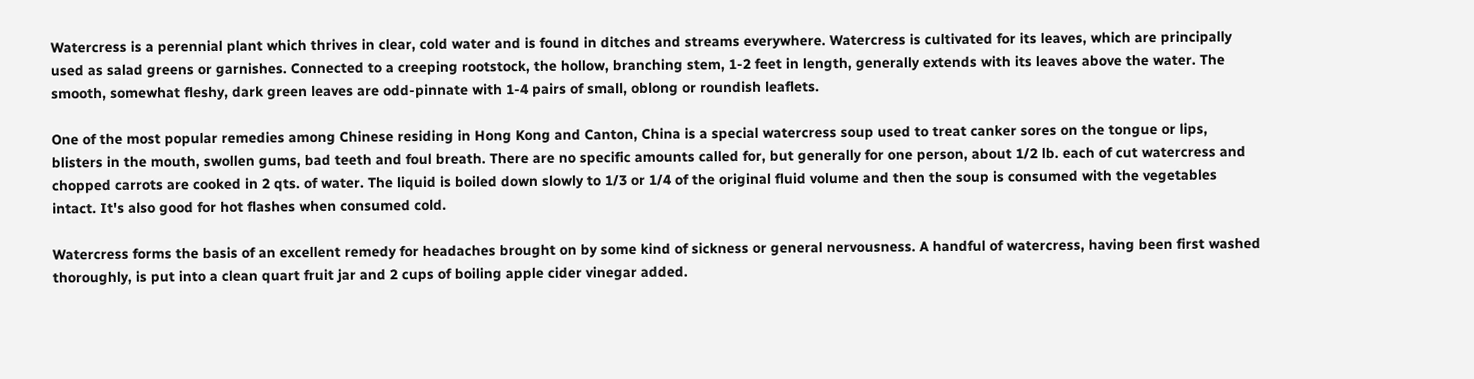Watercress is a perennial plant which thrives in clear, cold water and is found in ditches and streams everywhere. Watercress is cultivated for its leaves, which are principally used as salad greens or garnishes. Connected to a creeping rootstock, the hollow, branching stem, 1-2 feet in length, generally extends with its leaves above the water. The smooth, somewhat fleshy, dark green leaves are odd-pinnate with 1-4 pairs of small, oblong or roundish leaflets.

One of the most popular remedies among Chinese residing in Hong Kong and Canton, China is a special watercress soup used to treat canker sores on the tongue or lips, blisters in the mouth, swollen gums, bad teeth and foul breath. There are no specific amounts called for, but generally for one person, about 1/2 lb. each of cut watercress and chopped carrots are cooked in 2 qts. of water. The liquid is boiled down slowly to 1/3 or 1/4 of the original fluid volume and then the soup is consumed with the vegetables intact. It's also good for hot flashes when consumed cold.

Watercress forms the basis of an excellent remedy for headaches brought on by some kind of sickness or general nervousness. A handful of watercress, having been first washed thoroughly, is put into a clean quart fruit jar and 2 cups of boiling apple cider vinegar added.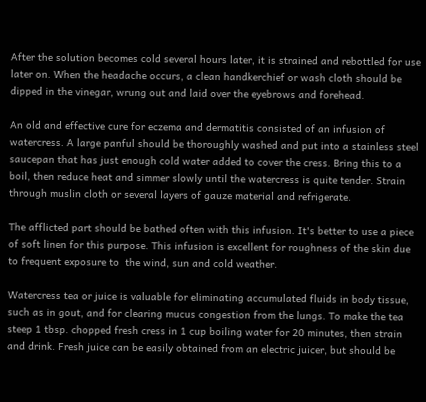After the solution becomes cold several hours later, it is strained and rebottled for use later on. When the headache occurs, a clean handkerchief or wash cloth should be dipped in the vinegar, wrung out and laid over the eyebrows and forehead.

An old and effective cure for eczema and dermatitis consisted of an infusion of watercress. A large panful should be thoroughly washed and put into a stainless steel saucepan that has just enough cold water added to cover the cress. Bring this to a boil, then reduce heat and simmer slowly until the watercress is quite tender. Strain through muslin cloth or several layers of gauze material and refrigerate.

The afflicted part should be bathed often with this infusion. It's better to use a piece of soft linen for this purpose. This infusion is excellent for roughness of the skin due to frequent exposure to  the wind, sun and cold weather.

Watercress tea or juice is valuable for eliminating accumulated fluids in body tissue, such as in gout, and for clearing mucus congestion from the lungs. To make the tea steep 1 tbsp. chopped fresh cress in 1 cup boiling water for 20 minutes, then strain and drink. Fresh juice can be easily obtained from an electric juicer, but should be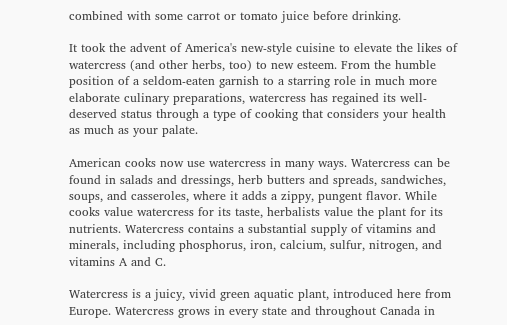combined with some carrot or tomato juice before drinking.

It took the advent of America's new-style cuisine to elevate the likes of watercress (and other herbs, too) to new esteem. From the humble position of a seldom-eaten garnish to a starring role in much more elaborate culinary preparations, watercress has regained its well-deserved status through a type of cooking that considers your health as much as your palate.

American cooks now use watercress in many ways. Watercress can be found in salads and dressings, herb butters and spreads, sandwiches, soups, and casseroles, where it adds a zippy, pungent flavor. While cooks value watercress for its taste, herbalists value the plant for its nutrients. Watercress contains a substantial supply of vitamins and minerals, including phosphorus, iron, calcium, sulfur, nitrogen, and vitamins A and C.

Watercress is a juicy, vivid green aquatic plant, introduced here from Europe. Watercress grows in every state and throughout Canada in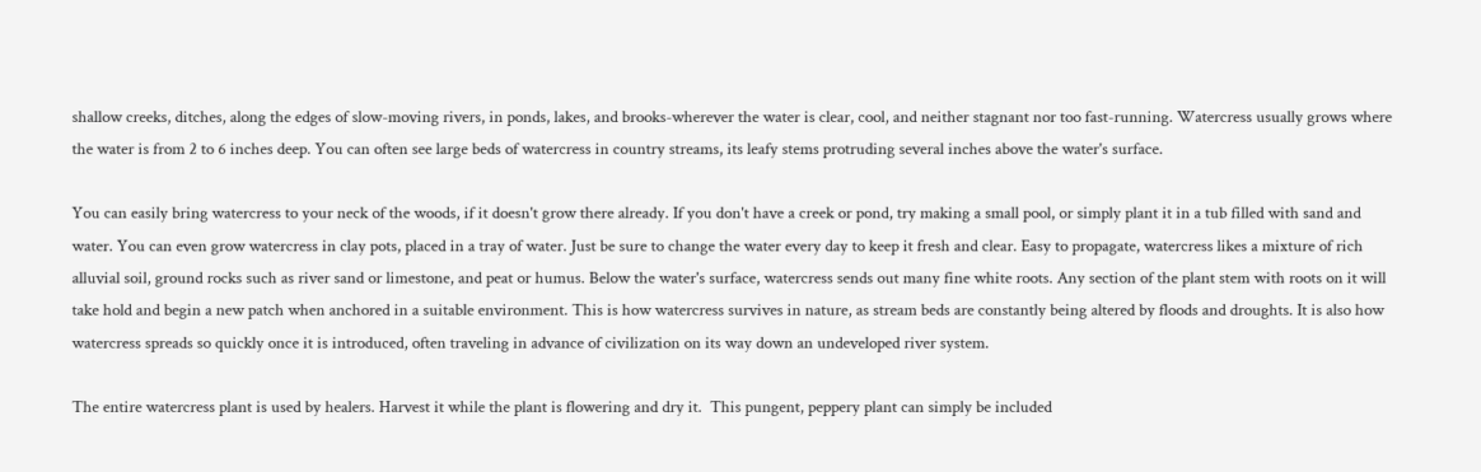shallow creeks, ditches, along the edges of slow-moving rivers, in ponds, lakes, and brooks-wherever the water is clear, cool, and neither stagnant nor too fast-running. Watercress usually grows where the water is from 2 to 6 inches deep. You can often see large beds of watercress in country streams, its leafy stems protruding several inches above the water's surface.

You can easily bring watercress to your neck of the woods, if it doesn't grow there already. If you don't have a creek or pond, try making a small pool, or simply plant it in a tub filled with sand and water. You can even grow watercress in clay pots, placed in a tray of water. Just be sure to change the water every day to keep it fresh and clear. Easy to propagate, watercress likes a mixture of rich alluvial soil, ground rocks such as river sand or limestone, and peat or humus. Below the water's surface, watercress sends out many fine white roots. Any section of the plant stem with roots on it will take hold and begin a new patch when anchored in a suitable environment. This is how watercress survives in nature, as stream beds are constantly being altered by floods and droughts. It is also how watercress spreads so quickly once it is introduced, often traveling in advance of civilization on its way down an undeveloped river system.

The entire watercress plant is used by healers. Harvest it while the plant is flowering and dry it.  This pungent, peppery plant can simply be included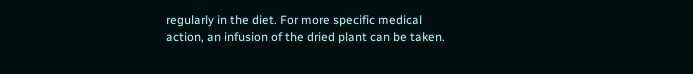regularly in the diet. For more specific medical action, an infusion of the dried plant can be taken.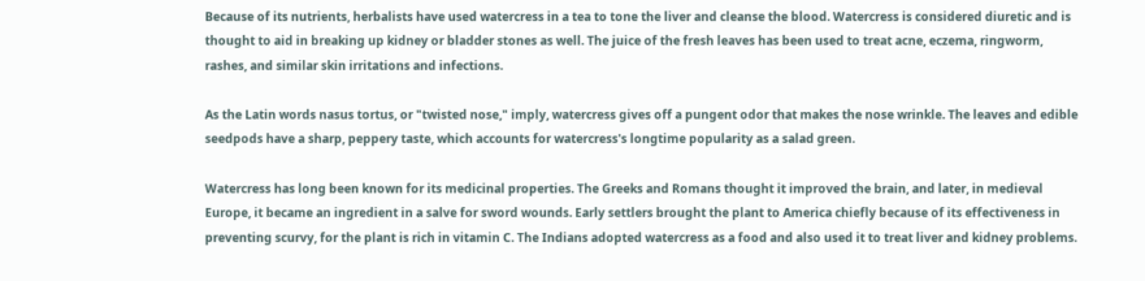Because of its nutrients, herbalists have used watercress in a tea to tone the liver and cleanse the blood. Watercress is considered diuretic and is thought to aid in breaking up kidney or bladder stones as well. The juice of the fresh leaves has been used to treat acne, eczema, ringworm, rashes, and similar skin irritations and infections.

As the Latin words nasus tortus, or "twisted nose," imply, watercress gives off a pungent odor that makes the nose wrinkle. The leaves and edible seedpods have a sharp, peppery taste, which accounts for watercress's longtime popularity as a salad green.

Watercress has long been known for its medicinal properties. The Greeks and Romans thought it improved the brain, and later, in medieval Europe, it became an ingredient in a salve for sword wounds. Early settlers brought the plant to America chiefly because of its effectiveness in preventing scurvy, for the plant is rich in vitamin C. The Indians adopted watercress as a food and also used it to treat liver and kidney problems.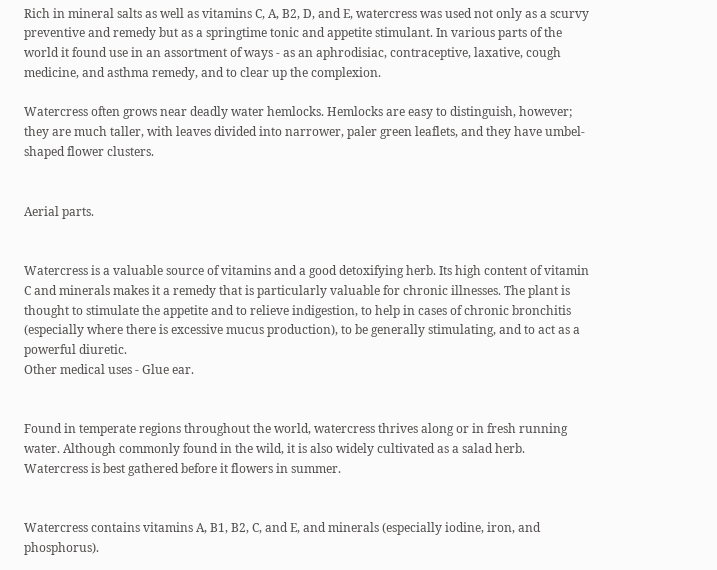Rich in mineral salts as well as vitamins C, A, B2, D, and E, watercress was used not only as a scurvy preventive and remedy but as a springtime tonic and appetite stimulant. In various parts of the world it found use in an assortment of ways - as an aphrodisiac, contraceptive, laxative, cough medicine, and asthma remedy, and to clear up the complexion.

Watercress often grows near deadly water hemlocks. Hemlocks are easy to distinguish, however; they are much taller, with leaves divided into narrower, paler green leaflets, and they have umbel-shaped flower clusters.


Aerial parts.


Watercress is a valuable source of vitamins and a good detoxifying herb. Its high content of vitamin C and minerals makes it a remedy that is particularly valuable for chronic illnesses. The plant is thought to stimulate the appetite and to relieve indigestion, to help in cases of chronic bronchitis (especially where there is excessive mucus production), to be generally stimulating, and to act as a powerful diuretic.
Other medical uses - Glue ear.


Found in temperate regions throughout the world, watercress thrives along or in fresh running water. Although commonly found in the wild, it is also widely cultivated as a salad herb. Watercress is best gathered before it flowers in summer.


Watercress contains vitamins A, B1, B2, C, and E, and minerals (especially iodine, iron, and phosphorus).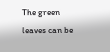The green leaves can be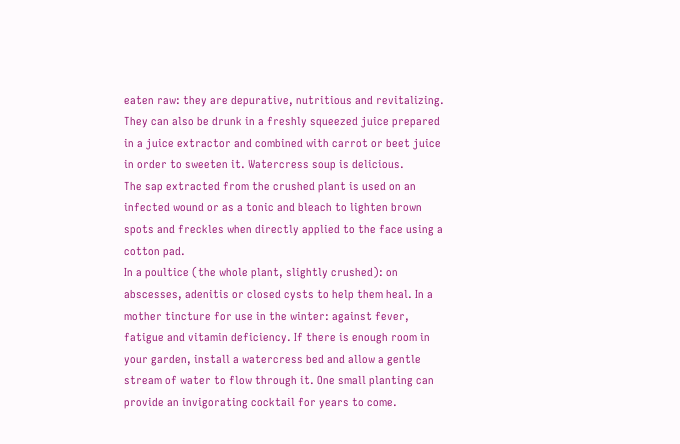eaten raw: they are depurative, nutritious and revitalizing. They can also be drunk in a freshly squeezed juice prepared in a juice extractor and combined with carrot or beet juice in order to sweeten it. Watercress soup is delicious.
The sap extracted from the crushed plant is used on an infected wound or as a tonic and bleach to lighten brown spots and freckles when directly applied to the face using a cotton pad.
In a poultice (the whole plant, slightly crushed): on abscesses, adenitis or closed cysts to help them heal. In a mother tincture for use in the winter: against fever, fatigue and vitamin deficiency. If there is enough room in your garden, install a watercress bed and allow a gentle stream of water to flow through it. One small planting can provide an invigorating cocktail for years to come.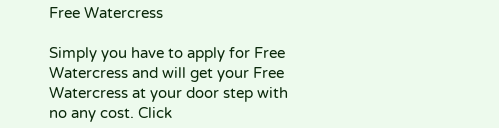Free Watercress

Simply you have to apply for Free Watercress and will get your Free Watercress at your door step with no any cost. Click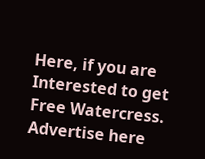Here, if you are Interested to get Free Watercress. Advertise here